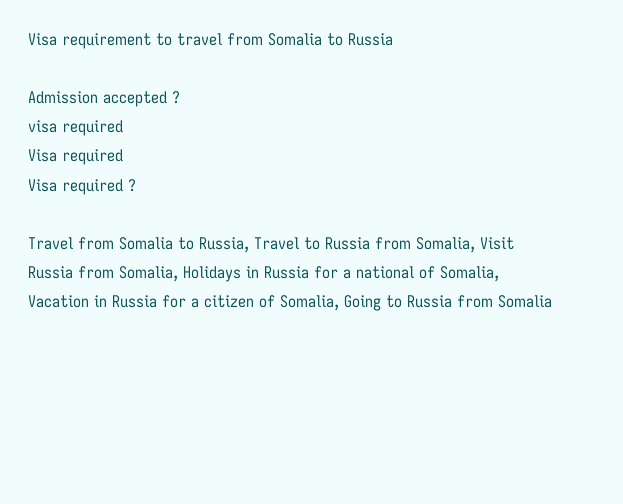Visa requirement to travel from Somalia to Russia

Admission accepted ?
visa required
Visa required
Visa required ?

Travel from Somalia to Russia, Travel to Russia from Somalia, Visit Russia from Somalia, Holidays in Russia for a national of Somalia, Vacation in Russia for a citizen of Somalia, Going to Russia from Somalia